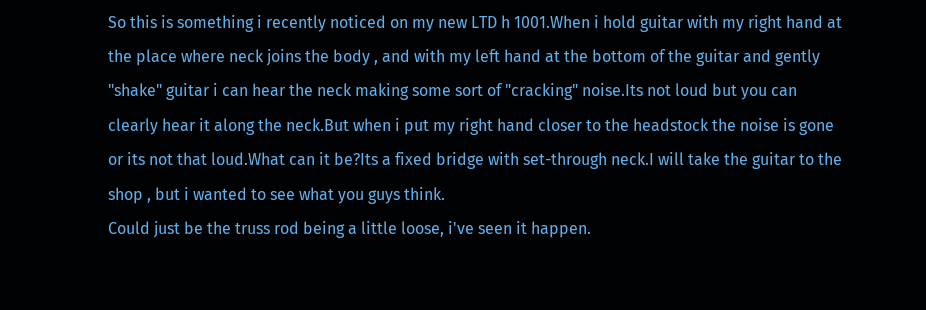So this is something i recently noticed on my new LTD h 1001.When i hold guitar with my right hand at the place where neck joins the body , and with my left hand at the bottom of the guitar and gently "shake" guitar i can hear the neck making some sort of "cracking" noise.Its not loud but you can clearly hear it along the neck.But when i put my right hand closer to the headstock the noise is gone or its not that loud.What can it be?Its a fixed bridge with set-through neck.I will take the guitar to the shop , but i wanted to see what you guys think.
Could just be the truss rod being a little loose, i've seen it happen.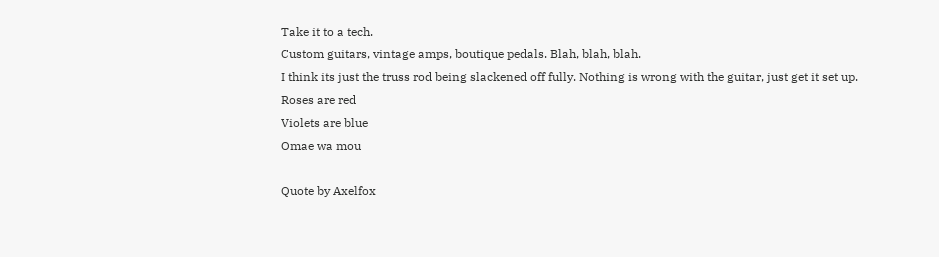Take it to a tech.
Custom guitars, vintage amps, boutique pedals. Blah, blah, blah.
I think its just the truss rod being slackened off fully. Nothing is wrong with the guitar, just get it set up.
Roses are red
Violets are blue
Omae wa mou

Quote by Axelfox